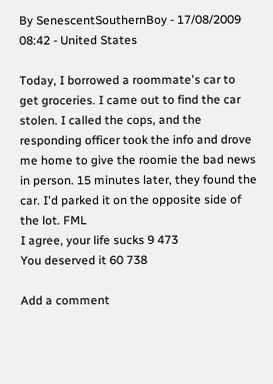By SenescentSouthernBoy - 17/08/2009 08:42 - United States

Today, I borrowed a roommate's car to get groceries. I came out to find the car stolen. I called the cops, and the responding officer took the info and drove me home to give the roomie the bad news in person. 15 minutes later, they found the car. I'd parked it on the opposite side of the lot. FML
I agree, your life sucks 9 473
You deserved it 60 738

Add a comment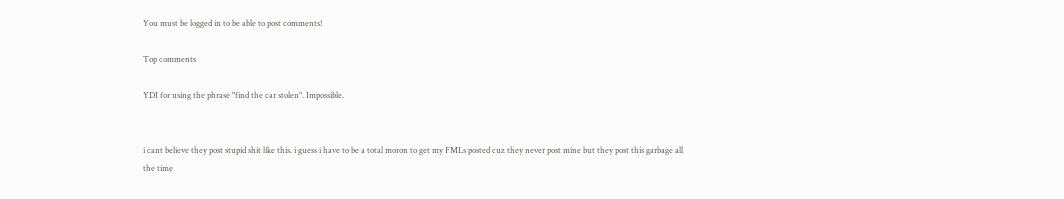You must be logged in to be able to post comments!

Top comments

YDI for using the phrase "find the car stolen". Impossible.


i cant believe they post stupid shit like this. i guess i have to be a total moron to get my FMLs posted cuz they never post mine but they post this garbage all the time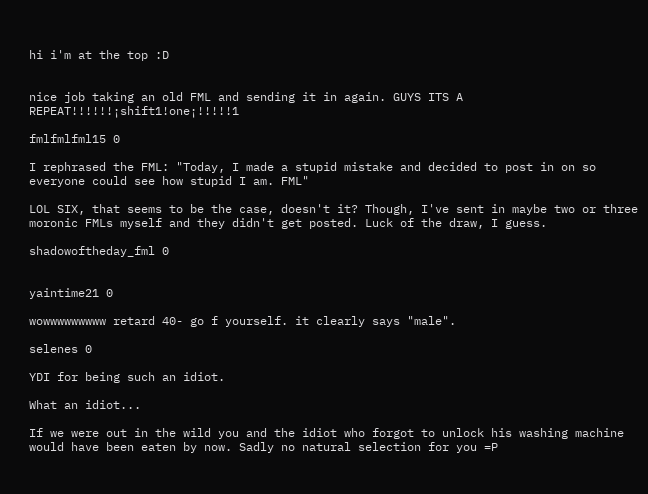hi i'm at the top :D


nice job taking an old FML and sending it in again. GUYS ITS A REPEAT!!!!!!¡shift1!one¡!!!!!1

fmlfmlfml15 0

I rephrased the FML: "Today, I made a stupid mistake and decided to post in on so everyone could see how stupid I am. FML"

LOL SIX, that seems to be the case, doesn't it? Though, I've sent in maybe two or three moronic FMLs myself and they didn't get posted. Luck of the draw, I guess.

shadowoftheday_fml 0


yaintime21 0

wowwwwwwwww retard 40- go f yourself. it clearly says "male".

selenes 0

YDI for being such an idiot.

What an idiot...

If we were out in the wild you and the idiot who forgot to unlock his washing machine would have been eaten by now. Sadly no natural selection for you =P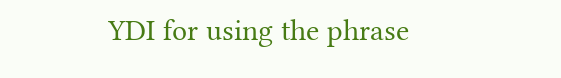YDI for using the phrase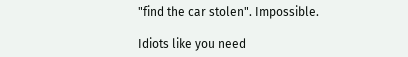"find the car stolen". Impossible.

Idiots like you need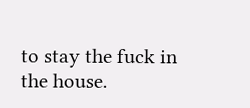to stay the fuck in the house.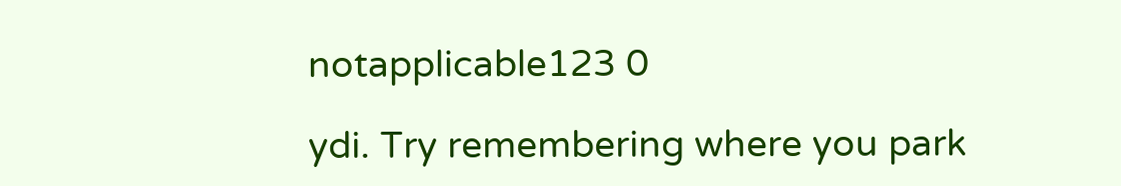notapplicable123 0

ydi. Try remembering where you park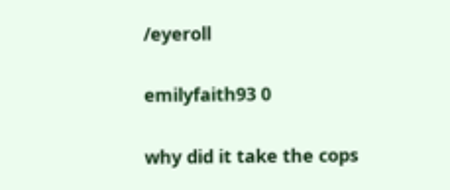/eyeroll

emilyfaith93 0

why did it take the cops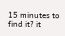15 minutes to find it? it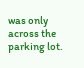was only across the parking lot.